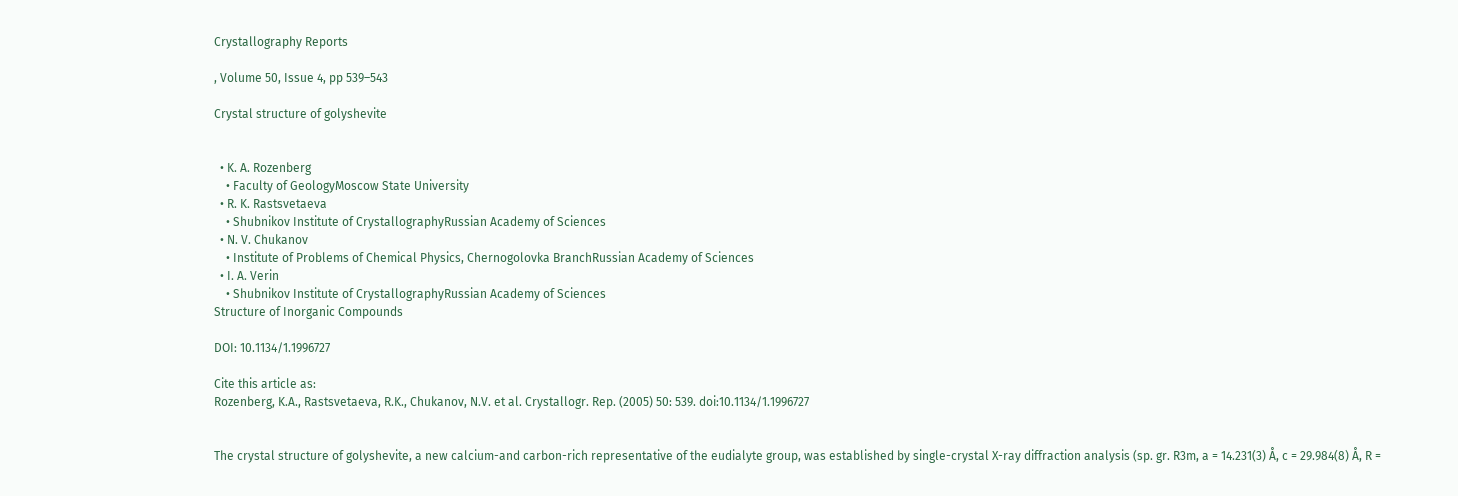Crystallography Reports

, Volume 50, Issue 4, pp 539–543

Crystal structure of golyshevite


  • K. A. Rozenberg
    • Faculty of GeologyMoscow State University
  • R. K. Rastsvetaeva
    • Shubnikov Institute of CrystallographyRussian Academy of Sciences
  • N. V. Chukanov
    • Institute of Problems of Chemical Physics, Chernogolovka BranchRussian Academy of Sciences
  • I. A. Verin
    • Shubnikov Institute of CrystallographyRussian Academy of Sciences
Structure of Inorganic Compounds

DOI: 10.1134/1.1996727

Cite this article as:
Rozenberg, K.A., Rastsvetaeva, R.K., Chukanov, N.V. et al. Crystallogr. Rep. (2005) 50: 539. doi:10.1134/1.1996727


The crystal structure of golyshevite, a new calcium-and carbon-rich representative of the eudialyte group, was established by single-crystal X-ray diffraction analysis (sp. gr. R3m, a = 14.231(3) Å, c = 29.984(8) Å, R =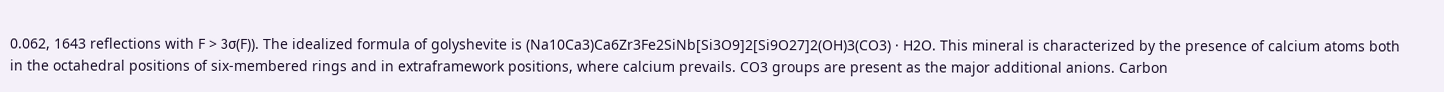0.062, 1643 reflections with F > 3σ(F)). The idealized formula of golyshevite is (Na10Ca3)Ca6Zr3Fe2SiNb[Si3O9]2[Si9O27]2(OH)3(CO3) · H2O. This mineral is characterized by the presence of calcium atoms both in the octahedral positions of six-membered rings and in extraframework positions, where calcium prevails. CO3 groups are present as the major additional anions. Carbon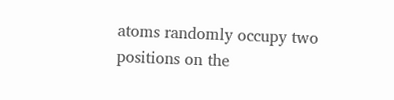atoms randomly occupy two positions on the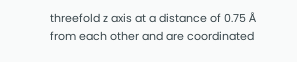threefold z axis at a distance of 0.75 Å from each other and are coordinated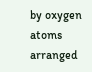by oxygen atoms arranged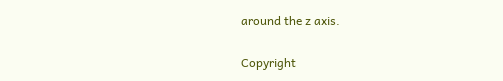around the z axis.

Copyright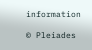information

© Pleiades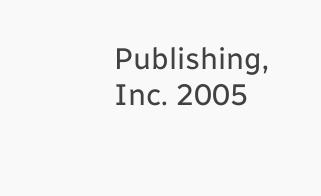Publishing, Inc. 2005